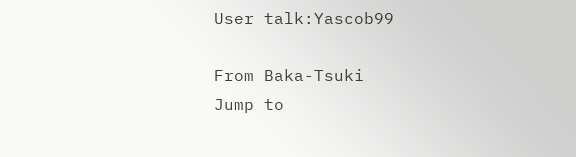User talk:Yascob99

From Baka-Tsuki
Jump to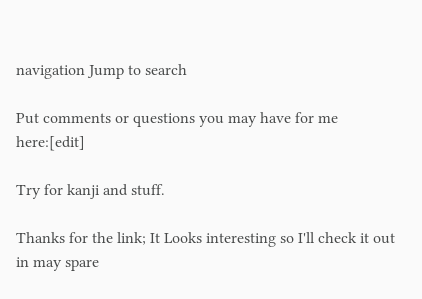navigation Jump to search

Put comments or questions you may have for me here:[edit]

Try for kanji and stuff.

Thanks for the link; It Looks interesting so I'll check it out in may spare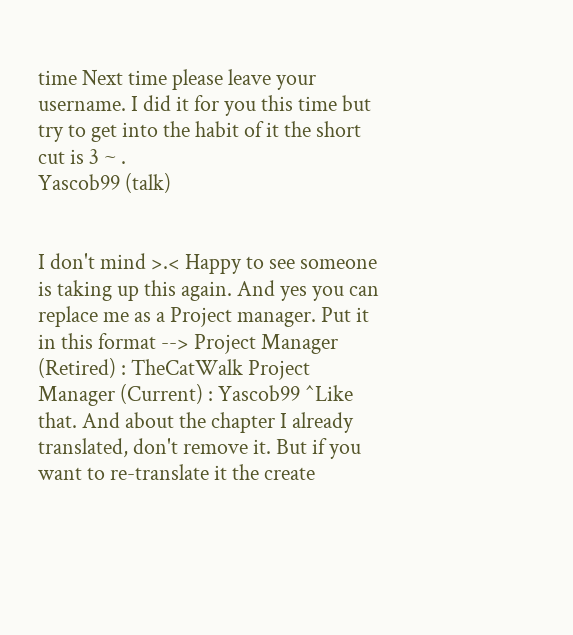time Next time please leave your username. I did it for you this time but try to get into the habit of it the short cut is 3 ~ .
Yascob99 (talk)


I don't mind >.< Happy to see someone is taking up this again. And yes you can replace me as a Project manager. Put it in this format --> Project Manager (Retired) : TheCatWalk Project Manager (Current) : Yascob99 ^Like that. And about the chapter I already translated, don't remove it. But if you want to re-translate it the create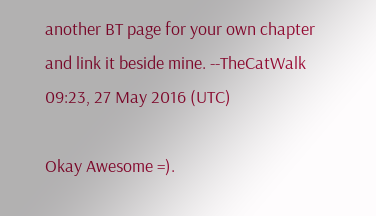another BT page for your own chapter and link it beside mine. --TheCatWalk 09:23, 27 May 2016 (UTC)

Okay Awesome =).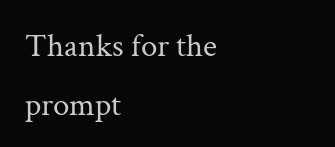Thanks for the prompt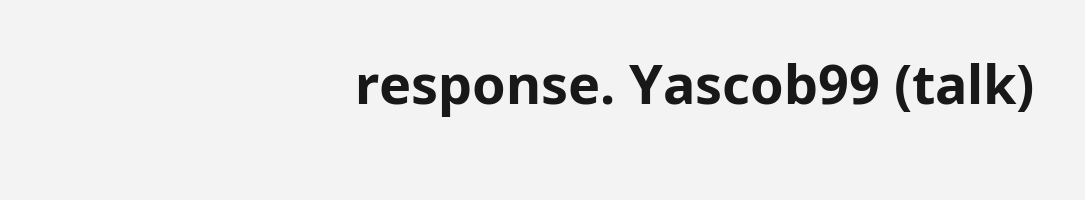response. Yascob99 (talk)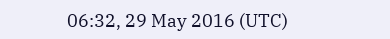06:32, 29 May 2016 (UTC)